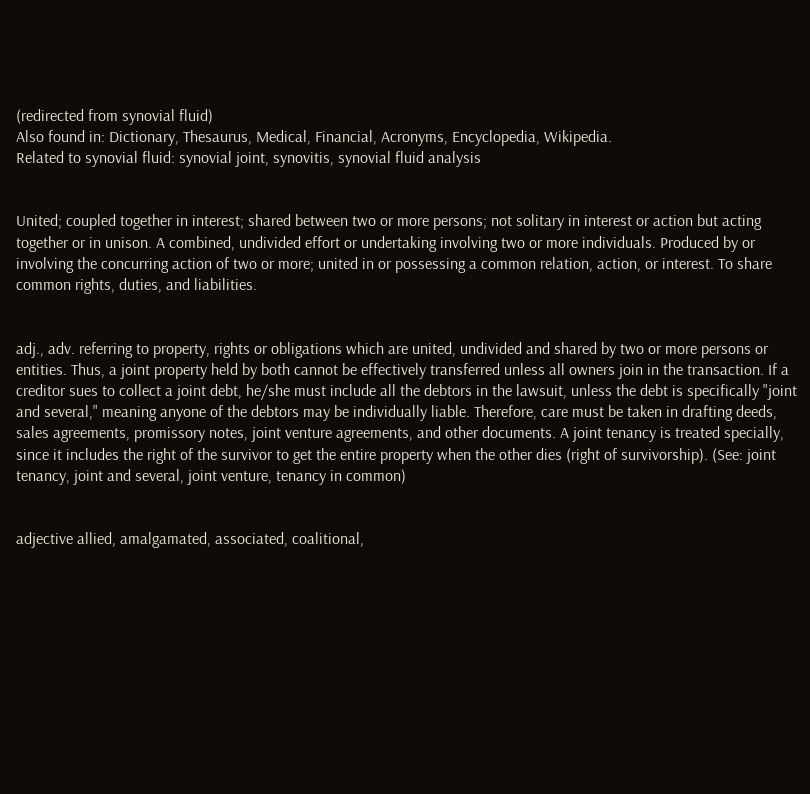(redirected from synovial fluid)
Also found in: Dictionary, Thesaurus, Medical, Financial, Acronyms, Encyclopedia, Wikipedia.
Related to synovial fluid: synovial joint, synovitis, synovial fluid analysis


United; coupled together in interest; shared between two or more persons; not solitary in interest or action but acting together or in unison. A combined, undivided effort or undertaking involving two or more individuals. Produced by or involving the concurring action of two or more; united in or possessing a common relation, action, or interest. To share common rights, duties, and liabilities.


adj., adv. referring to property, rights or obligations which are united, undivided and shared by two or more persons or entities. Thus, a joint property held by both cannot be effectively transferred unless all owners join in the transaction. If a creditor sues to collect a joint debt, he/she must include all the debtors in the lawsuit, unless the debt is specifically "joint and several," meaning anyone of the debtors may be individually liable. Therefore, care must be taken in drafting deeds, sales agreements, promissory notes, joint venture agreements, and other documents. A joint tenancy is treated specially, since it includes the right of the survivor to get the entire property when the other dies (right of survivorship). (See: joint tenancy, joint and several, joint venture, tenancy in common)


adjective allied, amalgamated, associated, coalitional,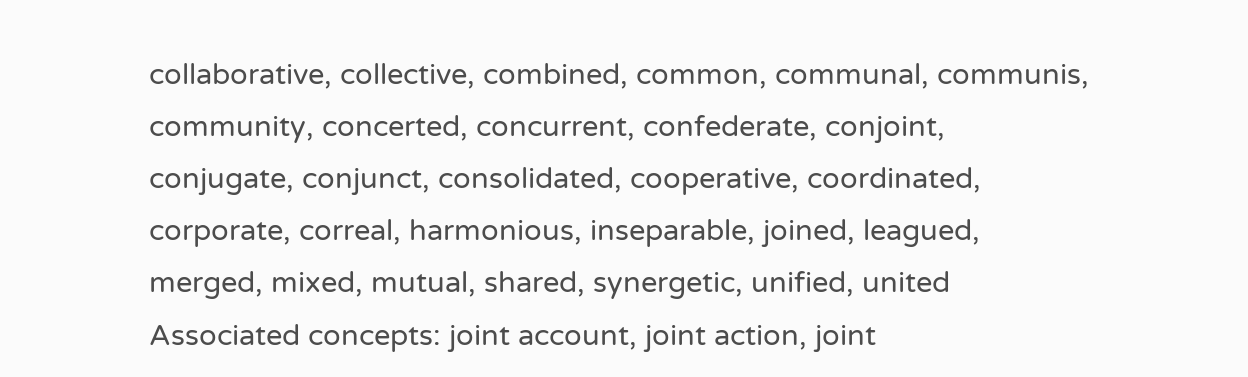collaborative, collective, combined, common, communal, communis, community, concerted, concurrent, confederate, conjoint, conjugate, conjunct, consolidated, cooperative, coordinated, corporate, correal, harmonious, inseparable, joined, leagued, merged, mixed, mutual, shared, synergetic, unified, united
Associated concepts: joint account, joint action, joint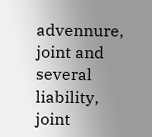advennure, joint and several liability, joint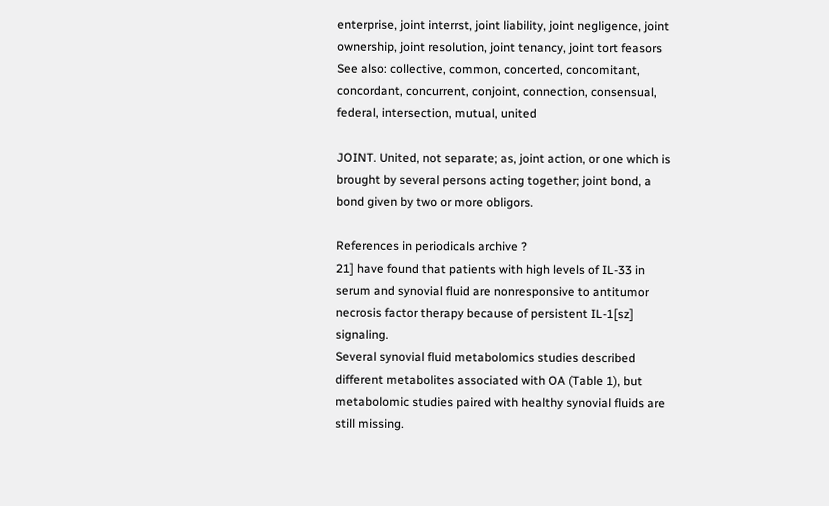enterprise, joint interrst, joint liability, joint negligence, joint ownership, joint resolution, joint tenancy, joint tort feasors
See also: collective, common, concerted, concomitant, concordant, concurrent, conjoint, connection, consensual, federal, intersection, mutual, united

JOINT. United, not separate; as, joint action, or one which is brought by several persons acting together; joint bond, a bond given by two or more obligors.

References in periodicals archive ?
21] have found that patients with high levels of IL-33 in serum and synovial fluid are nonresponsive to antitumor necrosis factor therapy because of persistent IL-1[sz] signaling.
Several synovial fluid metabolomics studies described different metabolites associated with OA (Table 1), but metabolomic studies paired with healthy synovial fluids are still missing.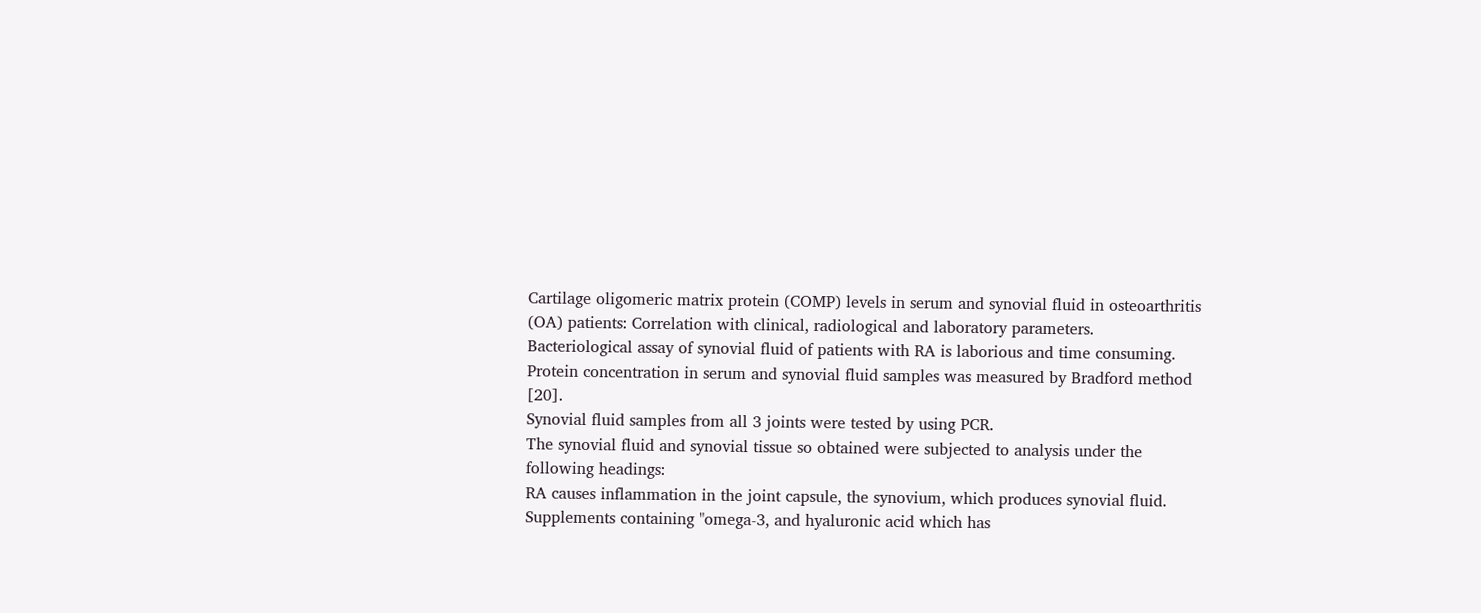Cartilage oligomeric matrix protein (COMP) levels in serum and synovial fluid in osteoarthritis (OA) patients: Correlation with clinical, radiological and laboratory parameters.
Bacteriological assay of synovial fluid of patients with RA is laborious and time consuming.
Protein concentration in serum and synovial fluid samples was measured by Bradford method [20].
Synovial fluid samples from all 3 joints were tested by using PCR.
The synovial fluid and synovial tissue so obtained were subjected to analysis under the following headings:
RA causes inflammation in the joint capsule, the synovium, which produces synovial fluid.
Supplements containing "omega-3, and hyaluronic acid which has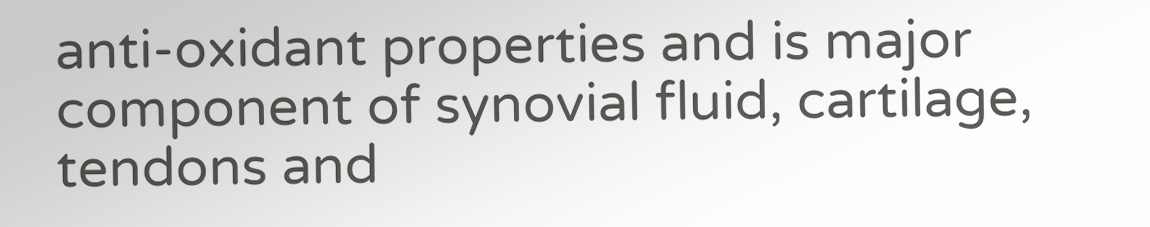anti-oxidant properties and is major component of synovial fluid, cartilage, tendons and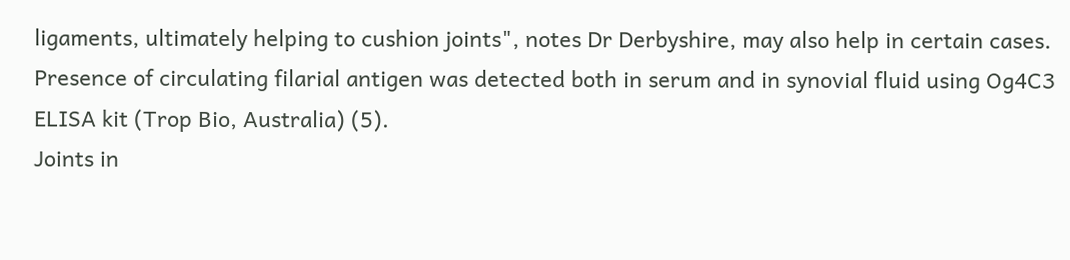ligaments, ultimately helping to cushion joints", notes Dr Derbyshire, may also help in certain cases.
Presence of circulating filarial antigen was detected both in serum and in synovial fluid using Og4C3 ELISA kit (Trop Bio, Australia) (5).
Joints in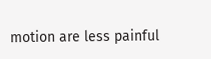motion are less painful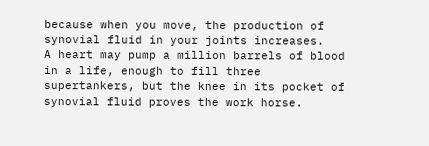because when you move, the production of synovial fluid in your joints increases.
A heart may pump a million barrels of blood in a life, enough to fill three supertankers, but the knee in its pocket of synovial fluid proves the work horse.